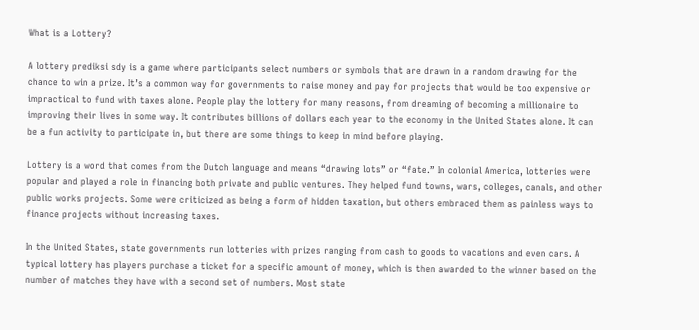What is a Lottery?

A lottery prediksi sdy is a game where participants select numbers or symbols that are drawn in a random drawing for the chance to win a prize. It’s a common way for governments to raise money and pay for projects that would be too expensive or impractical to fund with taxes alone. People play the lottery for many reasons, from dreaming of becoming a millionaire to improving their lives in some way. It contributes billions of dollars each year to the economy in the United States alone. It can be a fun activity to participate in, but there are some things to keep in mind before playing.

Lottery is a word that comes from the Dutch language and means “drawing lots” or “fate.” In colonial America, lotteries were popular and played a role in financing both private and public ventures. They helped fund towns, wars, colleges, canals, and other public works projects. Some were criticized as being a form of hidden taxation, but others embraced them as painless ways to finance projects without increasing taxes.

In the United States, state governments run lotteries with prizes ranging from cash to goods to vacations and even cars. A typical lottery has players purchase a ticket for a specific amount of money, which is then awarded to the winner based on the number of matches they have with a second set of numbers. Most state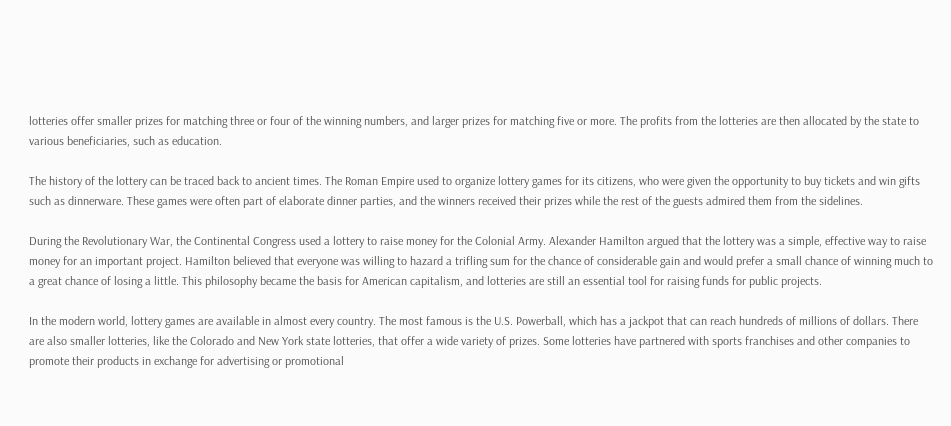lotteries offer smaller prizes for matching three or four of the winning numbers, and larger prizes for matching five or more. The profits from the lotteries are then allocated by the state to various beneficiaries, such as education.

The history of the lottery can be traced back to ancient times. The Roman Empire used to organize lottery games for its citizens, who were given the opportunity to buy tickets and win gifts such as dinnerware. These games were often part of elaborate dinner parties, and the winners received their prizes while the rest of the guests admired them from the sidelines.

During the Revolutionary War, the Continental Congress used a lottery to raise money for the Colonial Army. Alexander Hamilton argued that the lottery was a simple, effective way to raise money for an important project. Hamilton believed that everyone was willing to hazard a trifling sum for the chance of considerable gain and would prefer a small chance of winning much to a great chance of losing a little. This philosophy became the basis for American capitalism, and lotteries are still an essential tool for raising funds for public projects.

In the modern world, lottery games are available in almost every country. The most famous is the U.S. Powerball, which has a jackpot that can reach hundreds of millions of dollars. There are also smaller lotteries, like the Colorado and New York state lotteries, that offer a wide variety of prizes. Some lotteries have partnered with sports franchises and other companies to promote their products in exchange for advertising or promotional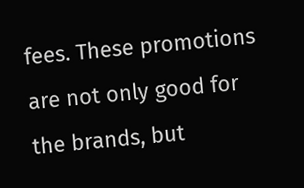fees. These promotions are not only good for the brands, but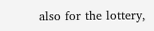also for the lottery,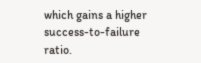which gains a higher success-to-failure ratio.